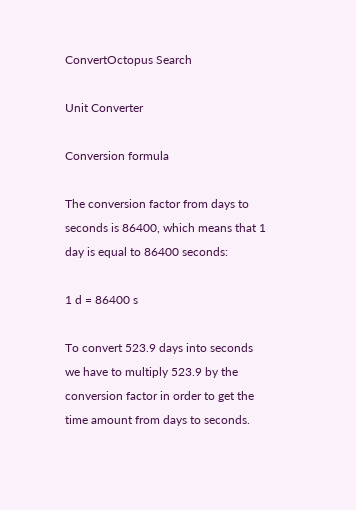ConvertOctopus Search

Unit Converter

Conversion formula

The conversion factor from days to seconds is 86400, which means that 1 day is equal to 86400 seconds:

1 d = 86400 s

To convert 523.9 days into seconds we have to multiply 523.9 by the conversion factor in order to get the time amount from days to seconds.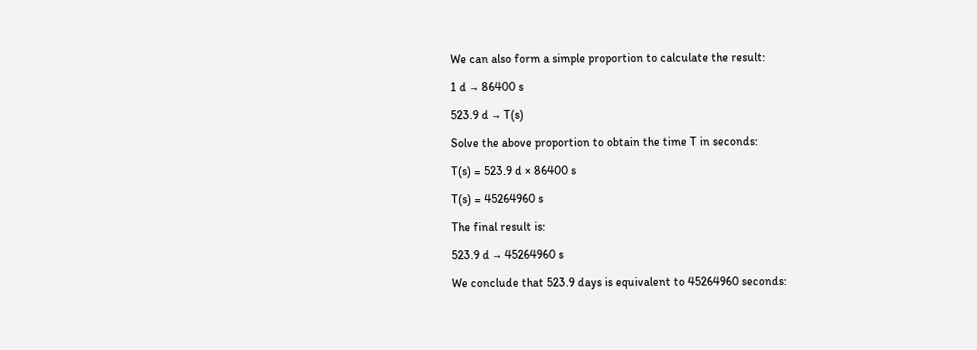We can also form a simple proportion to calculate the result:

1 d → 86400 s

523.9 d → T(s)

Solve the above proportion to obtain the time T in seconds:

T(s) = 523.9 d × 86400 s

T(s) = 45264960 s

The final result is:

523.9 d → 45264960 s

We conclude that 523.9 days is equivalent to 45264960 seconds: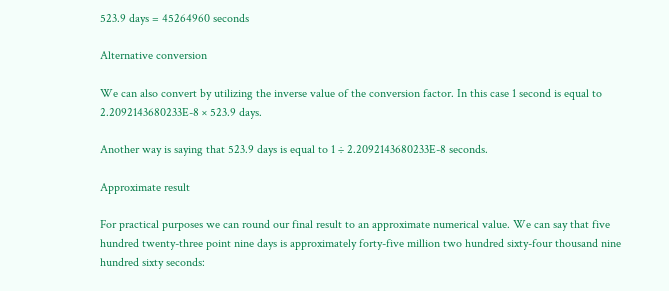523.9 days = 45264960 seconds

Alternative conversion

We can also convert by utilizing the inverse value of the conversion factor. In this case 1 second is equal to 2.2092143680233E-8 × 523.9 days.

Another way is saying that 523.9 days is equal to 1 ÷ 2.2092143680233E-8 seconds.

Approximate result

For practical purposes we can round our final result to an approximate numerical value. We can say that five hundred twenty-three point nine days is approximately forty-five million two hundred sixty-four thousand nine hundred sixty seconds: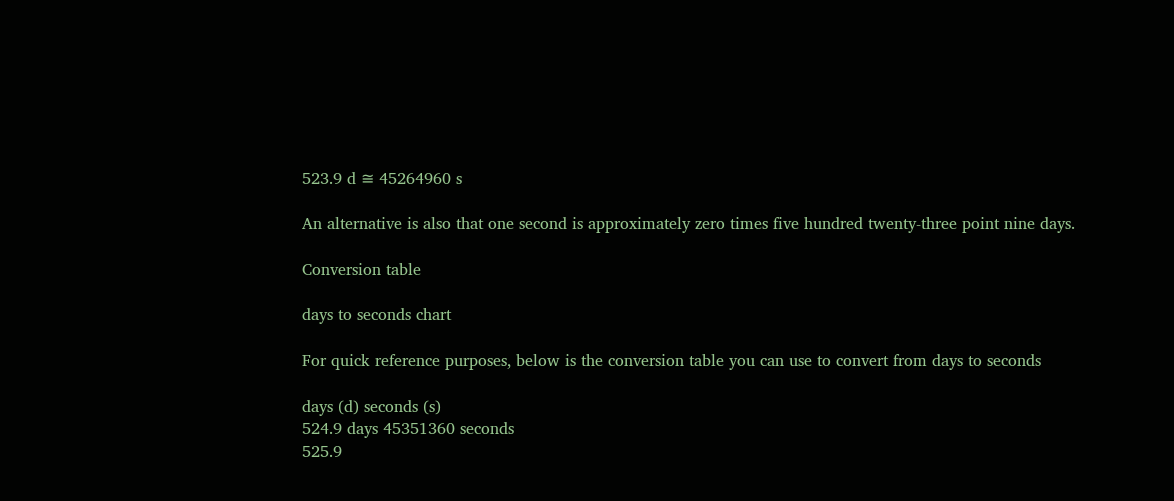523.9 d ≅ 45264960 s

An alternative is also that one second is approximately zero times five hundred twenty-three point nine days.

Conversion table

days to seconds chart

For quick reference purposes, below is the conversion table you can use to convert from days to seconds

days (d) seconds (s)
524.9 days 45351360 seconds
525.9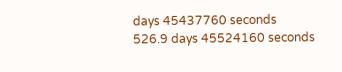days 45437760 seconds
526.9 days 45524160 seconds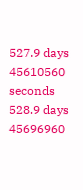527.9 days 45610560 seconds
528.9 days 45696960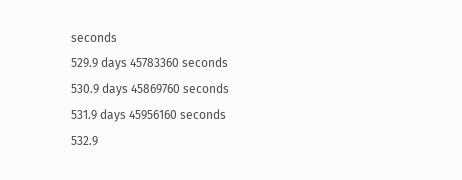seconds
529.9 days 45783360 seconds
530.9 days 45869760 seconds
531.9 days 45956160 seconds
532.9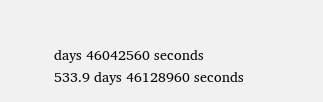days 46042560 seconds
533.9 days 46128960 seconds